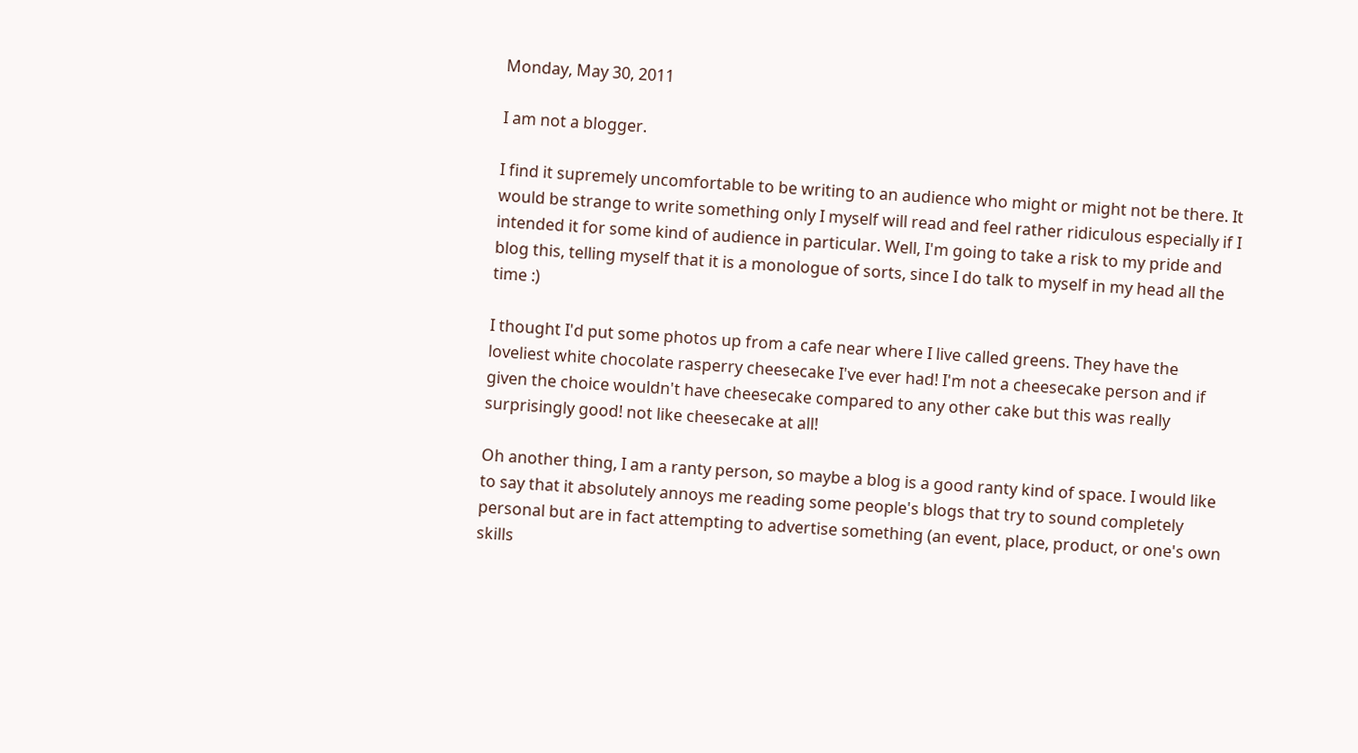Monday, May 30, 2011

I am not a blogger.

I find it supremely uncomfortable to be writing to an audience who might or might not be there. It would be strange to write something only I myself will read and feel rather ridiculous especially if I intended it for some kind of audience in particular. Well, I'm going to take a risk to my pride and blog this, telling myself that it is a monologue of sorts, since I do talk to myself in my head all the time :)

I thought I'd put some photos up from a cafe near where I live called greens. They have the loveliest white chocolate rasperry cheesecake I've ever had! I'm not a cheesecake person and if given the choice wouldn't have cheesecake compared to any other cake but this was really surprisingly good! not like cheesecake at all!

Oh another thing, I am a ranty person, so maybe a blog is a good ranty kind of space. I would like to say that it absolutely annoys me reading some people's blogs that try to sound completely personal but are in fact attempting to advertise something (an event, place, product, or one's own skills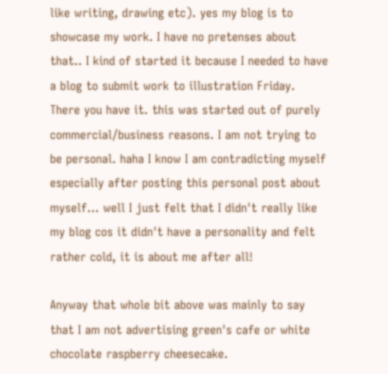like writing, drawing etc). yes my blog is to showcase my work. I have no pretenses about that.. I kind of started it because I needed to have a blog to submit work to illustration Friday. There you have it. this was started out of purely commercial/business reasons. I am not trying to be personal. haha I know I am contradicting myself especially after posting this personal post about myself... well I just felt that I didn't really like my blog cos it didn't have a personality and felt rather cold, it is about me after all!

Anyway that whole bit above was mainly to say that I am not advertising green's cafe or white chocolate raspberry cheesecake.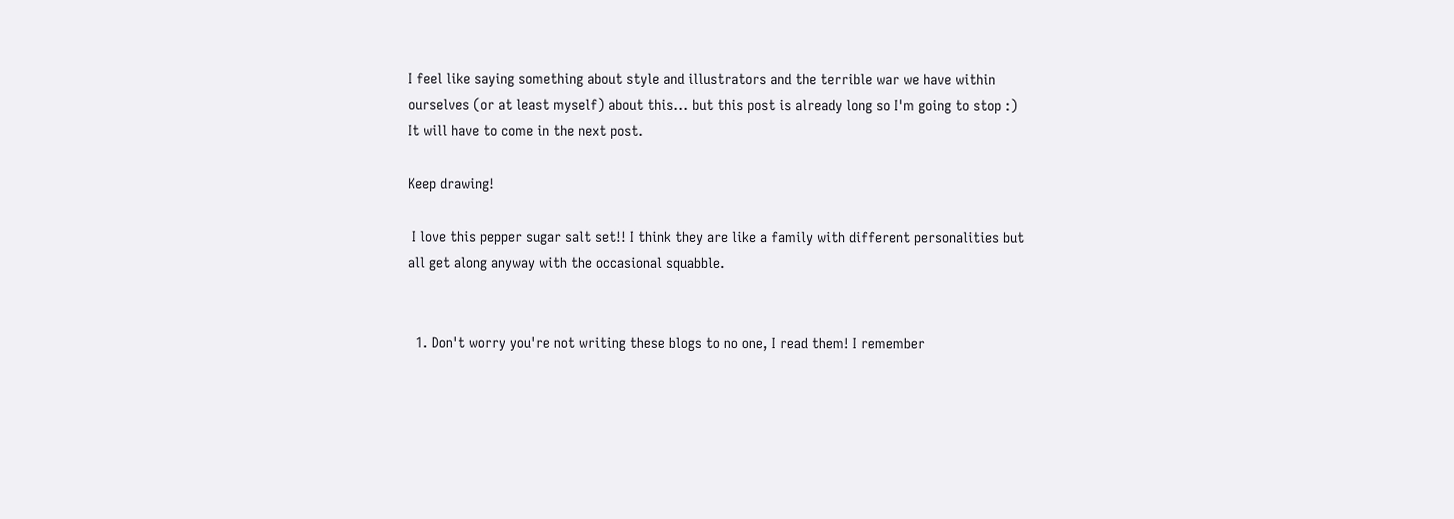I feel like saying something about style and illustrators and the terrible war we have within ourselves (or at least myself) about this... but this post is already long so I'm going to stop :) It will have to come in the next post.

Keep drawing!

 I love this pepper sugar salt set!! I think they are like a family with different personalities but all get along anyway with the occasional squabble.


  1. Don't worry you're not writing these blogs to no one, I read them! I remember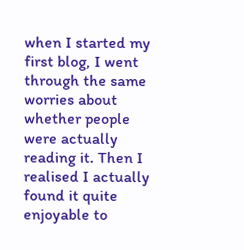when I started my first blog, I went through the same worries about whether people were actually reading it. Then I realised I actually found it quite enjoyable to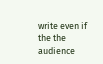write even if the the audience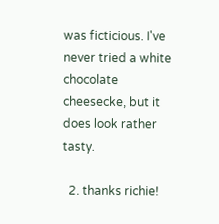was ficticious. I've never tried a white chocolate cheesecke, but it does look rather tasty.

  2. thanks richie!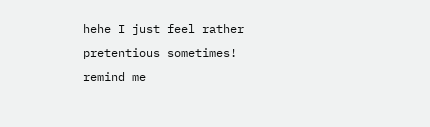hehe I just feel rather pretentious sometimes! remind me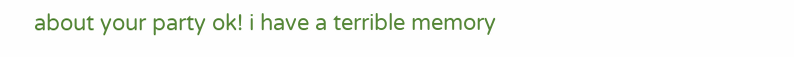about your party ok! i have a terrible memory